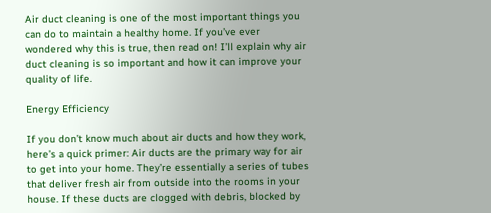Air duct cleaning is one of the most important things you can do to maintain a healthy home. If you’ve ever wondered why this is true, then read on! I’ll explain why air duct cleaning is so important and how it can improve your quality of life.

Energy Efficiency

If you don’t know much about air ducts and how they work, here’s a quick primer: Air ducts are the primary way for air to get into your home. They’re essentially a series of tubes that deliver fresh air from outside into the rooms in your house. If these ducts are clogged with debris, blocked by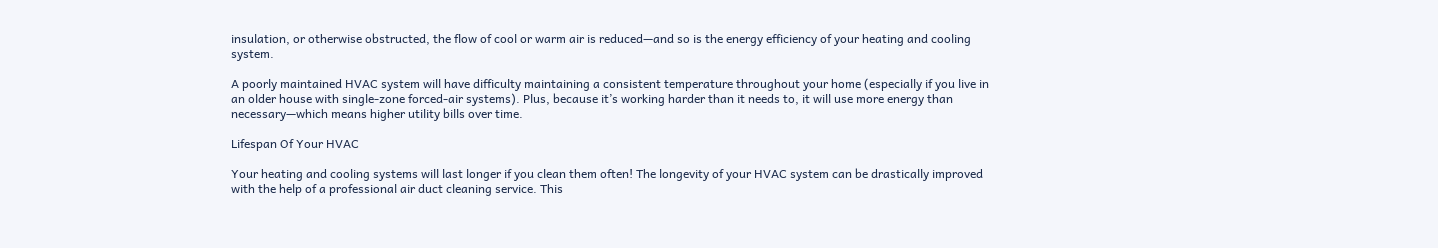insulation, or otherwise obstructed, the flow of cool or warm air is reduced—and so is the energy efficiency of your heating and cooling system.

A poorly maintained HVAC system will have difficulty maintaining a consistent temperature throughout your home (especially if you live in an older house with single-zone forced-air systems). Plus, because it’s working harder than it needs to, it will use more energy than necessary—which means higher utility bills over time.

Lifespan Of Your HVAC

Your heating and cooling systems will last longer if you clean them often! The longevity of your HVAC system can be drastically improved with the help of a professional air duct cleaning service. This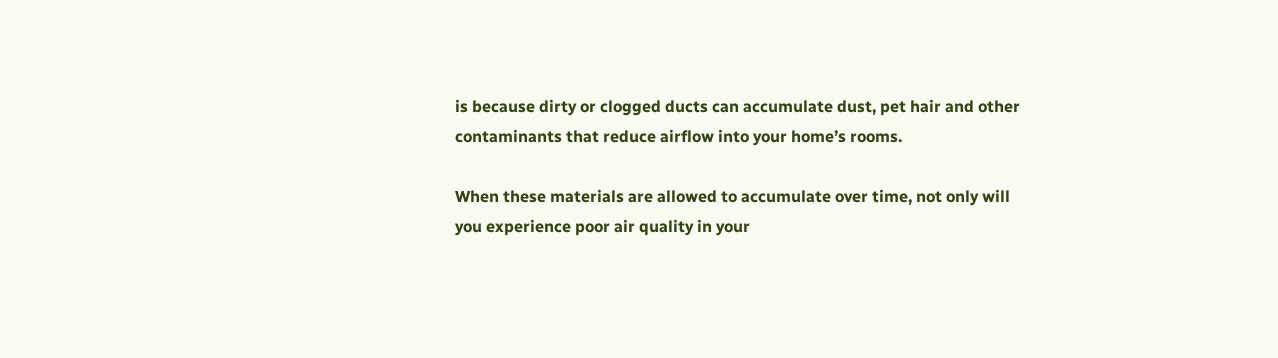is because dirty or clogged ducts can accumulate dust, pet hair and other contaminants that reduce airflow into your home’s rooms.

When these materials are allowed to accumulate over time, not only will you experience poor air quality in your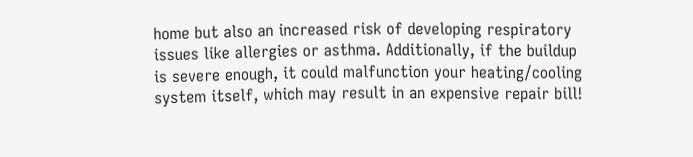home but also an increased risk of developing respiratory issues like allergies or asthma. Additionally, if the buildup is severe enough, it could malfunction your heating/cooling system itself, which may result in an expensive repair bill!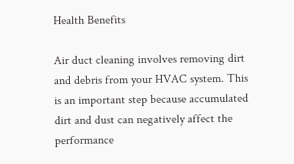Health Benefits

Air duct cleaning involves removing dirt and debris from your HVAC system. This is an important step because accumulated dirt and dust can negatively affect the performance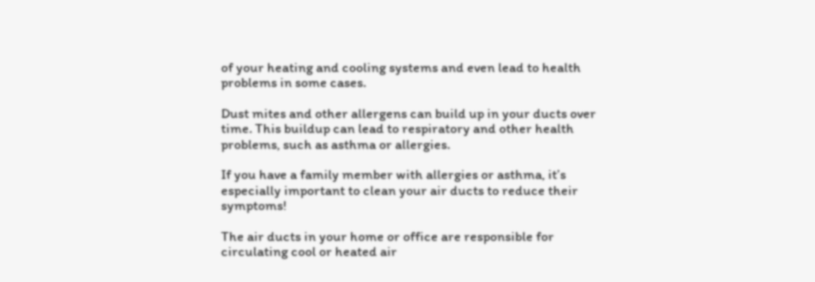of your heating and cooling systems and even lead to health problems in some cases.

Dust mites and other allergens can build up in your ducts over time. This buildup can lead to respiratory and other health problems, such as asthma or allergies.

If you have a family member with allergies or asthma, it’s especially important to clean your air ducts to reduce their symptoms!

The air ducts in your home or office are responsible for circulating cool or heated air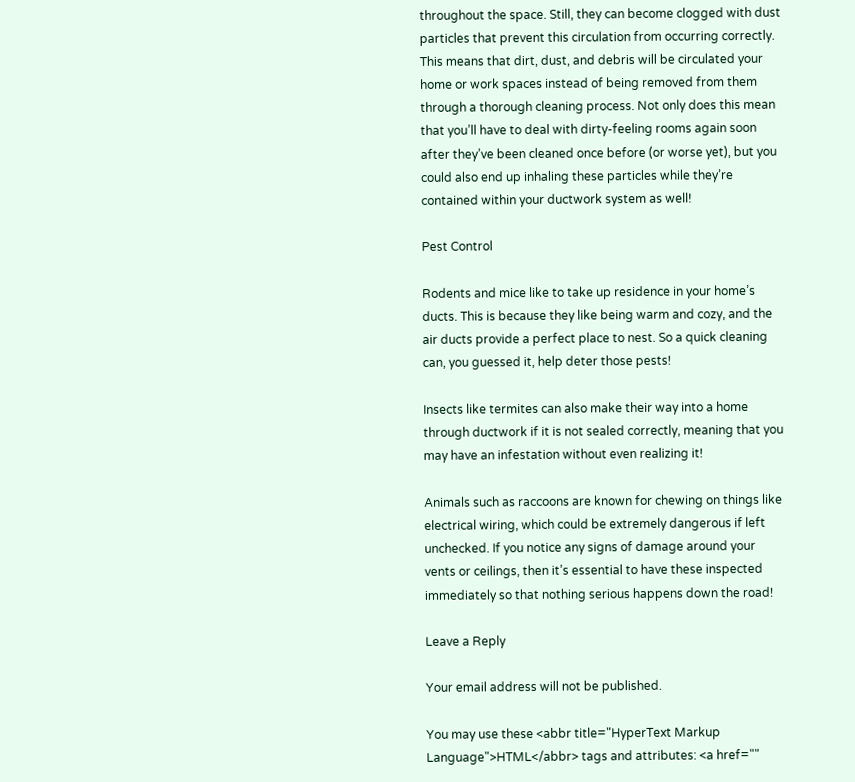throughout the space. Still, they can become clogged with dust particles that prevent this circulation from occurring correctly. This means that dirt, dust, and debris will be circulated your home or work spaces instead of being removed from them through a thorough cleaning process. Not only does this mean that you’ll have to deal with dirty-feeling rooms again soon after they’ve been cleaned once before (or worse yet), but you could also end up inhaling these particles while they’re contained within your ductwork system as well!

Pest Control

Rodents and mice like to take up residence in your home’s ducts. This is because they like being warm and cozy, and the air ducts provide a perfect place to nest. So a quick cleaning can, you guessed it, help deter those pests!

Insects like termites can also make their way into a home through ductwork if it is not sealed correctly, meaning that you may have an infestation without even realizing it!

Animals such as raccoons are known for chewing on things like electrical wiring, which could be extremely dangerous if left unchecked. If you notice any signs of damage around your vents or ceilings, then it’s essential to have these inspected immediately so that nothing serious happens down the road!

Leave a Reply

Your email address will not be published.

You may use these <abbr title="HyperText Markup Language">HTML</abbr> tags and attributes: <a href=""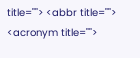title=""> <abbr title=""> <acronym title="">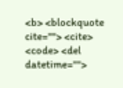<b> <blockquote cite=""> <cite> <code> <del datetime="">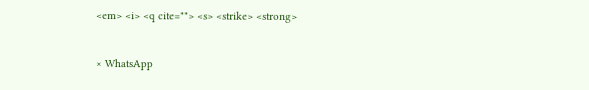<em> <i> <q cite=""> <s> <strike> <strong>


× WhatsApp